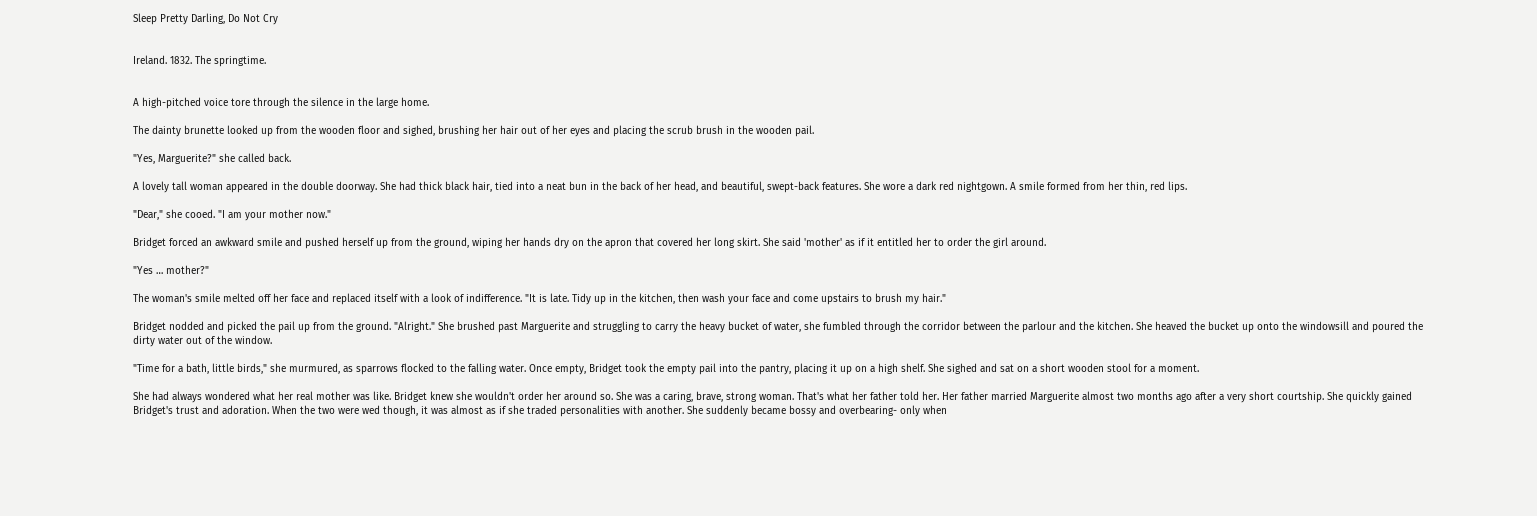Sleep Pretty Darling, Do Not Cry


Ireland. 1832. The springtime.


A high-pitched voice tore through the silence in the large home.

The dainty brunette looked up from the wooden floor and sighed, brushing her hair out of her eyes and placing the scrub brush in the wooden pail.

"Yes, Marguerite?" she called back.

A lovely tall woman appeared in the double doorway. She had thick black hair, tied into a neat bun in the back of her head, and beautiful, swept-back features. She wore a dark red nightgown. A smile formed from her thin, red lips.

"Dear," she cooed. "I am your mother now."

Bridget forced an awkward smile and pushed herself up from the ground, wiping her hands dry on the apron that covered her long skirt. She said 'mother' as if it entitled her to order the girl around.

"Yes … mother?"

The woman's smile melted off her face and replaced itself with a look of indifference. "It is late. Tidy up in the kitchen, then wash your face and come upstairs to brush my hair."

Bridget nodded and picked the pail up from the ground. "Alright." She brushed past Marguerite and struggling to carry the heavy bucket of water, she fumbled through the corridor between the parlour and the kitchen. She heaved the bucket up onto the windowsill and poured the dirty water out of the window.

"Time for a bath, little birds," she murmured, as sparrows flocked to the falling water. Once empty, Bridget took the empty pail into the pantry, placing it up on a high shelf. She sighed and sat on a short wooden stool for a moment.

She had always wondered what her real mother was like. Bridget knew she wouldn't order her around so. She was a caring, brave, strong woman. That's what her father told her. Her father married Marguerite almost two months ago after a very short courtship. She quickly gained Bridget's trust and adoration. When the two were wed though, it was almost as if she traded personalities with another. She suddenly became bossy and overbearing- only when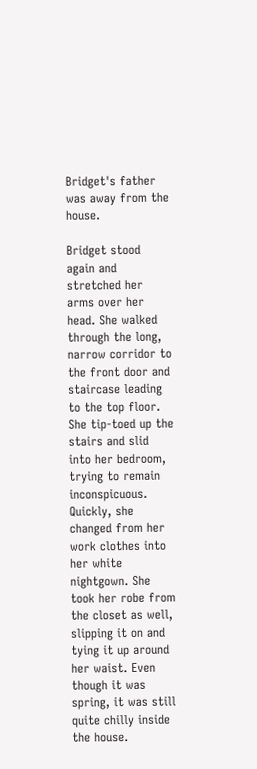Bridget's father was away from the house.

Bridget stood again and stretched her arms over her head. She walked through the long, narrow corridor to the front door and staircase leading to the top floor. She tip-toed up the stairs and slid into her bedroom, trying to remain inconspicuous. Quickly, she changed from her work clothes into her white nightgown. She took her robe from the closet as well, slipping it on and tying it up around her waist. Even though it was spring, it was still quite chilly inside the house.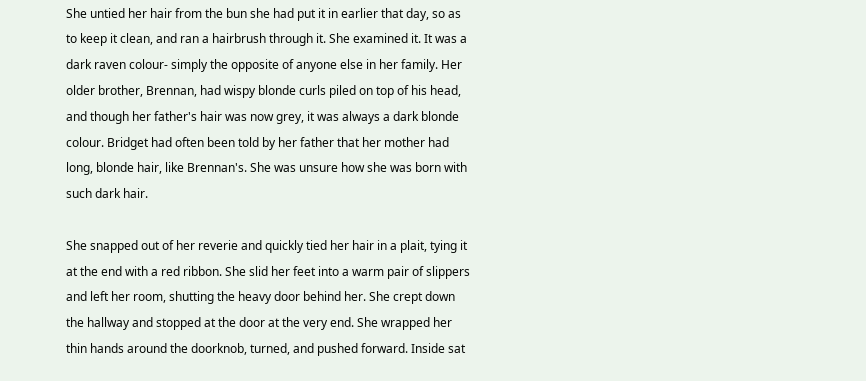She untied her hair from the bun she had put it in earlier that day, so as to keep it clean, and ran a hairbrush through it. She examined it. It was a dark raven colour- simply the opposite of anyone else in her family. Her older brother, Brennan, had wispy blonde curls piled on top of his head, and though her father's hair was now grey, it was always a dark blonde colour. Bridget had often been told by her father that her mother had long, blonde hair, like Brennan's. She was unsure how she was born with such dark hair.

She snapped out of her reverie and quickly tied her hair in a plait, tying it at the end with a red ribbon. She slid her feet into a warm pair of slippers and left her room, shutting the heavy door behind her. She crept down the hallway and stopped at the door at the very end. She wrapped her thin hands around the doorknob, turned, and pushed forward. Inside sat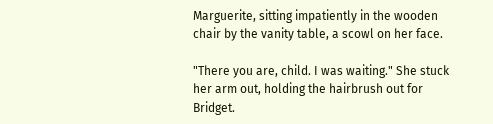Marguerite, sitting impatiently in the wooden chair by the vanity table, a scowl on her face.

"There you are, child. I was waiting." She stuck her arm out, holding the hairbrush out for Bridget.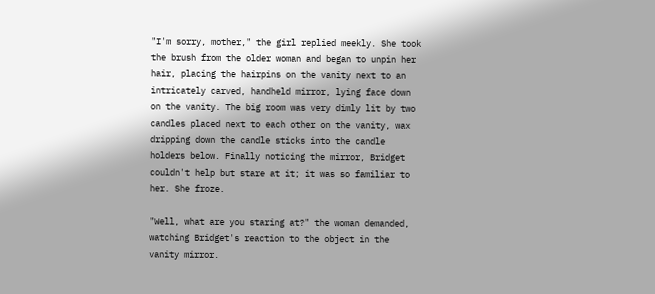"I'm sorry, mother," the girl replied meekly. She took the brush from the older woman and began to unpin her hair, placing the hairpins on the vanity next to an intricately carved, handheld mirror, lying face down on the vanity. The big room was very dimly lit by two candles placed next to each other on the vanity, wax dripping down the candle sticks into the candle holders below. Finally noticing the mirror, Bridget couldn't help but stare at it; it was so familiar to her. She froze.

"Well, what are you staring at?" the woman demanded, watching Bridget's reaction to the object in the vanity mirror.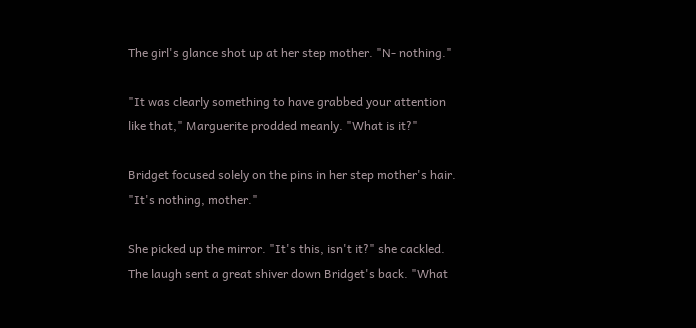The girl's glance shot up at her step mother. "N- nothing."

"It was clearly something to have grabbed your attention like that," Marguerite prodded meanly. "What is it?"

Bridget focused solely on the pins in her step mother's hair. "It's nothing, mother."

She picked up the mirror. "It's this, isn't it?" she cackled. The laugh sent a great shiver down Bridget's back. "What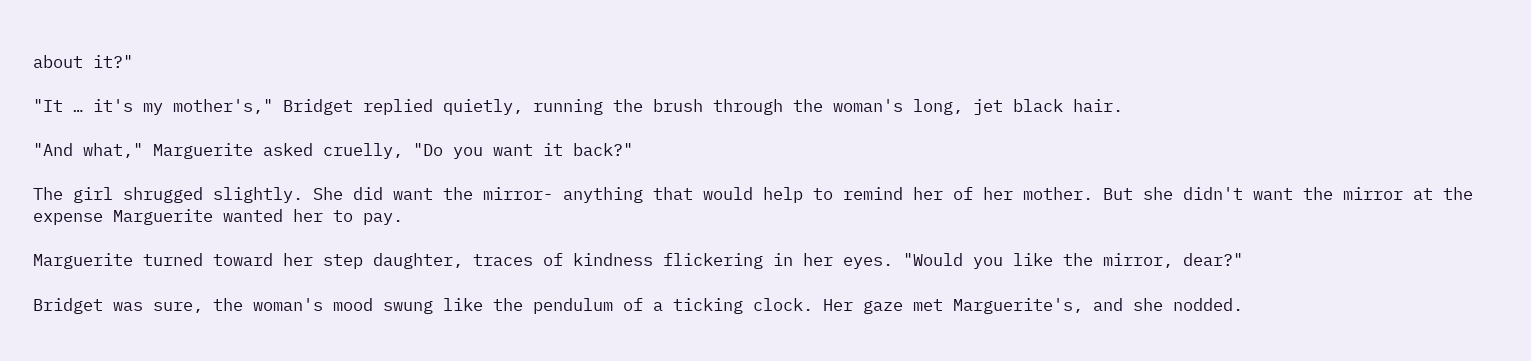about it?"

"It … it's my mother's," Bridget replied quietly, running the brush through the woman's long, jet black hair.

"And what," Marguerite asked cruelly, "Do you want it back?"

The girl shrugged slightly. She did want the mirror- anything that would help to remind her of her mother. But she didn't want the mirror at the expense Marguerite wanted her to pay.

Marguerite turned toward her step daughter, traces of kindness flickering in her eyes. "Would you like the mirror, dear?"

Bridget was sure, the woman's mood swung like the pendulum of a ticking clock. Her gaze met Marguerite's, and she nodded.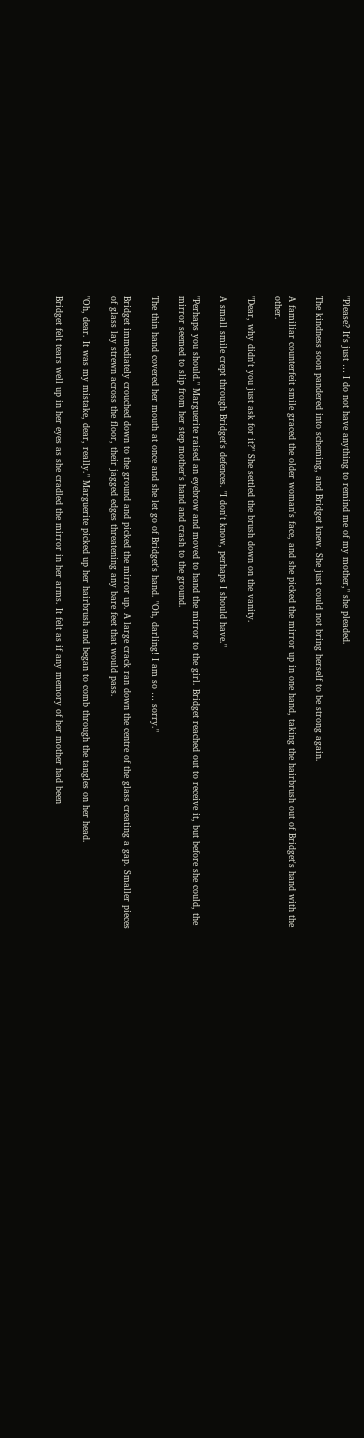"Please? It's just … I do not have anything to remind me of my mother," she pleaded.

The kindness soon pandered into scheming, and Bridget knew. She just could not bring herself to be strong again.

A familiar counterfeit smile graced the older woman's face, and she picked the mirror up in one hand, taking the hairbrush out of Bridget's hand with the other.

"Dear, why didn't you just ask for it?" She settled the brush down on the vanity.

A small smile crept through Bridget's defences. "I don't know, perhaps I should have."

"Perhaps you should." Marguerite raised an eyebrow and moved to hand the mirror to the girl. Bridget reached out to receive it, but before she could, the mirror seemed to slip from her step mother's hand and crash to the ground.

The thin hand covered her mouth at once and she let go of Bridget's hand. "Oh, darling! I am so … sorry."

Bridget immediately crouched down to the ground and picked the mirror up. A large crack ran down the centre of the glass creating a gap. Smaller pieces of glass lay strewn across the floor, their jagged edges threatening any bare feet that would pass.

"Oh, dear. It was my mistake, dear, really." Marguerite picked up her hairbrush and began to comb through the tangles on her head.

Bridget felt tears well up in her eyes as she cradled the mirror in her arms. It felt as if any memory of her mother had been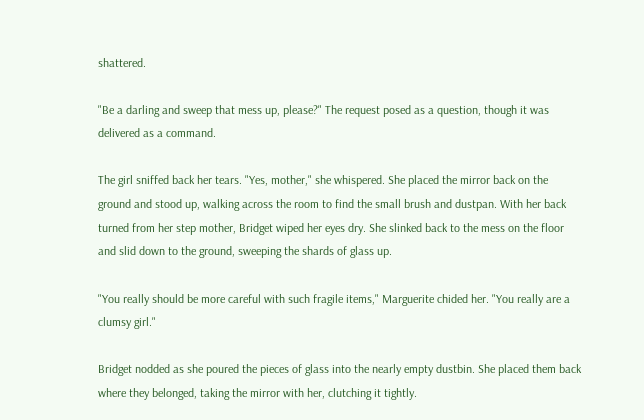shattered.

"Be a darling and sweep that mess up, please?" The request posed as a question, though it was delivered as a command.

The girl sniffed back her tears. "Yes, mother," she whispered. She placed the mirror back on the ground and stood up, walking across the room to find the small brush and dustpan. With her back turned from her step mother, Bridget wiped her eyes dry. She slinked back to the mess on the floor and slid down to the ground, sweeping the shards of glass up.

"You really should be more careful with such fragile items," Marguerite chided her. "You really are a clumsy girl."

Bridget nodded as she poured the pieces of glass into the nearly empty dustbin. She placed them back where they belonged, taking the mirror with her, clutching it tightly.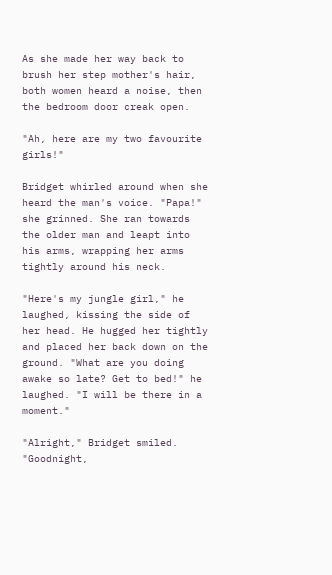As she made her way back to brush her step mother's hair, both women heard a noise, then the bedroom door creak open.

"Ah, here are my two favourite girls!"

Bridget whirled around when she heard the man's voice. "Papa!" she grinned. She ran towards the older man and leapt into his arms, wrapping her arms tightly around his neck.

"Here's my jungle girl," he laughed, kissing the side of her head. He hugged her tightly and placed her back down on the ground. "What are you doing awake so late? Get to bed!" he laughed. "I will be there in a moment."

"Alright," Bridget smiled. "Goodnight,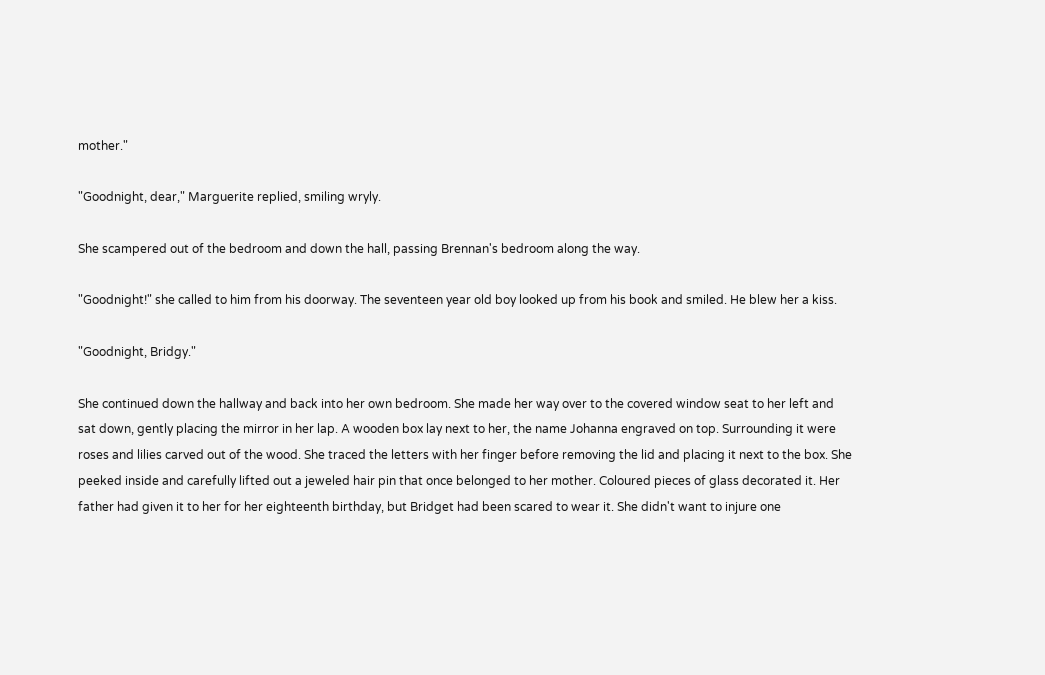mother."

"Goodnight, dear," Marguerite replied, smiling wryly.

She scampered out of the bedroom and down the hall, passing Brennan's bedroom along the way.

"Goodnight!" she called to him from his doorway. The seventeen year old boy looked up from his book and smiled. He blew her a kiss.

"Goodnight, Bridgy."

She continued down the hallway and back into her own bedroom. She made her way over to the covered window seat to her left and sat down, gently placing the mirror in her lap. A wooden box lay next to her, the name Johanna engraved on top. Surrounding it were roses and lilies carved out of the wood. She traced the letters with her finger before removing the lid and placing it next to the box. She peeked inside and carefully lifted out a jeweled hair pin that once belonged to her mother. Coloured pieces of glass decorated it. Her father had given it to her for her eighteenth birthday, but Bridget had been scared to wear it. She didn't want to injure one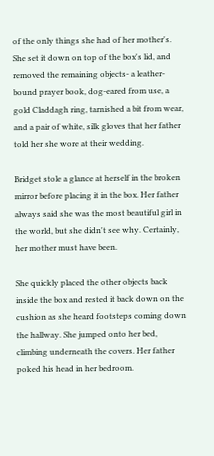of the only things she had of her mother's. She set it down on top of the box's lid, and removed the remaining objects- a leather-bound prayer book, dog-eared from use, a gold Claddagh ring, tarnished a bit from wear, and a pair of white, silk gloves that her father told her she wore at their wedding.

Bridget stole a glance at herself in the broken mirror before placing it in the box. Her father always said she was the most beautiful girl in the world, but she didn't see why. Certainly, her mother must have been.

She quickly placed the other objects back inside the box and rested it back down on the cushion as she heard footsteps coming down the hallway. She jumped onto her bed, climbing underneath the covers. Her father poked his head in her bedroom.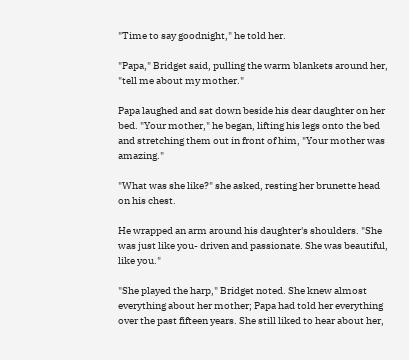"Time to say goodnight," he told her.

"Papa," Bridget said, pulling the warm blankets around her, "tell me about my mother."

Papa laughed and sat down beside his dear daughter on her bed. "Your mother," he began, lifting his legs onto the bed and stretching them out in front of him, "Your mother was amazing."

"What was she like?" she asked, resting her brunette head on his chest.

He wrapped an arm around his daughter's shoulders. "She was just like you- driven and passionate. She was beautiful, like you."

"She played the harp," Bridget noted. She knew almost everything about her mother; Papa had told her everything over the past fifteen years. She still liked to hear about her,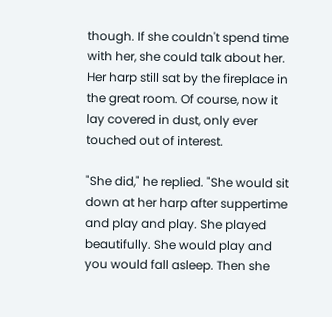though. If she couldn't spend time with her, she could talk about her. Her harp still sat by the fireplace in the great room. Of course, now it lay covered in dust, only ever touched out of interest.

"She did," he replied. "She would sit down at her harp after suppertime and play and play. She played beautifully. She would play and you would fall asleep. Then she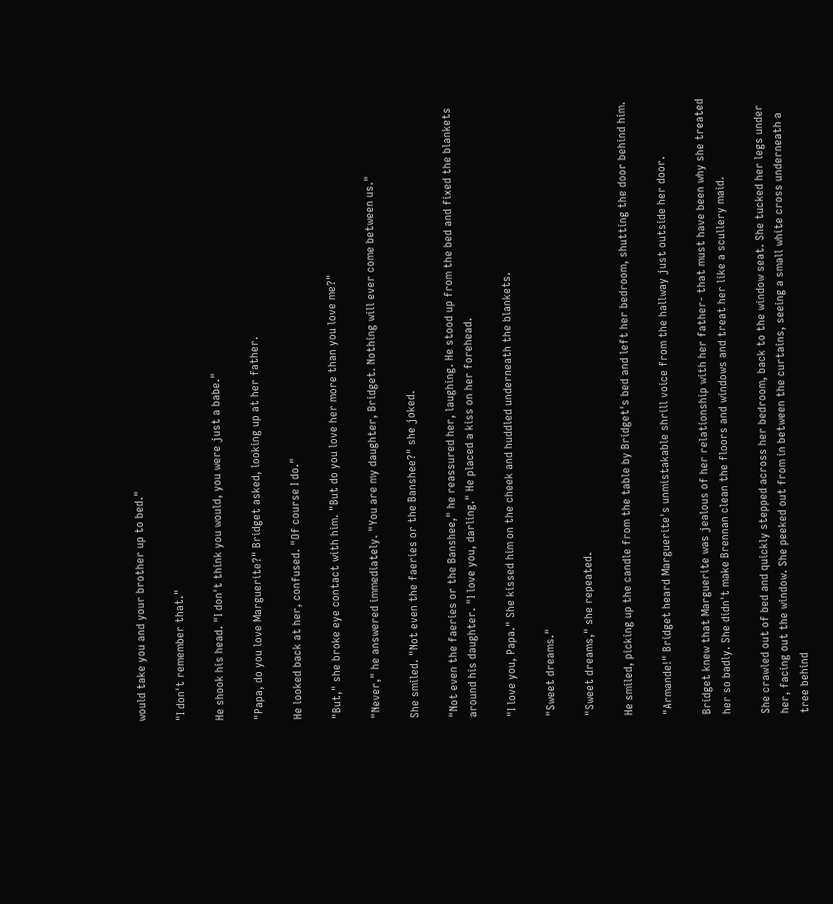would take you and your brother up to bed."

"I don't remember that."

He shook his head. "I don't think you would, you were just a babe."

"Papa, do you love Marguerite?" Bridget asked, looking up at her father.

He looked back at her, confused. "Of course I do."

"But," she broke eye contact with him. "But do you love her more than you love me?"

"Never," he answered immediately. "You are my daughter, Bridget. Nothing will ever come between us."

She smiled. "Not even the faeries or the Banshee?" she joked.

"Not even the faeries or the Banshee," he reassured her, laughing. He stood up from the bed and fixed the blankets around his daughter. "I love you, darling." He placed a kiss on her forehead.

"I love you, Papa." She kissed him on the cheek and huddled underneath the blankets.

"Sweet dreams."

"Sweet dreams," she repeated.

He smiled, picking up the candle from the table by Bridget's bed and left her bedroom, shutting the door behind him.

"Armande!" Bridget heard Marguerite's unmistakable shrill voice from the hallway just outside her door.

Bridget knew that Marguerite was jealous of her relationship with her father- that must have been why she treated her so badly. She didn't make Brennan clean the floors and windows and treat her like a scullery maid.

She crawled out of bed and quickly stepped across her bedroom, back to the window seat. She tucked her legs under her, facing out the window. She peeked out from in between the curtains, seeing a small white cross underneath a tree behind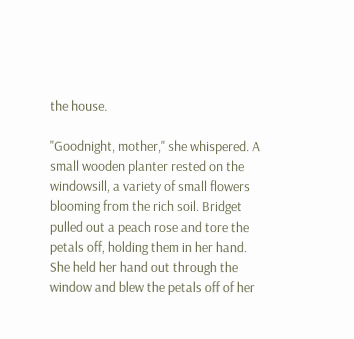the house.

"Goodnight, mother," she whispered. A small wooden planter rested on the windowsill, a variety of small flowers blooming from the rich soil. Bridget pulled out a peach rose and tore the petals off, holding them in her hand. She held her hand out through the window and blew the petals off of her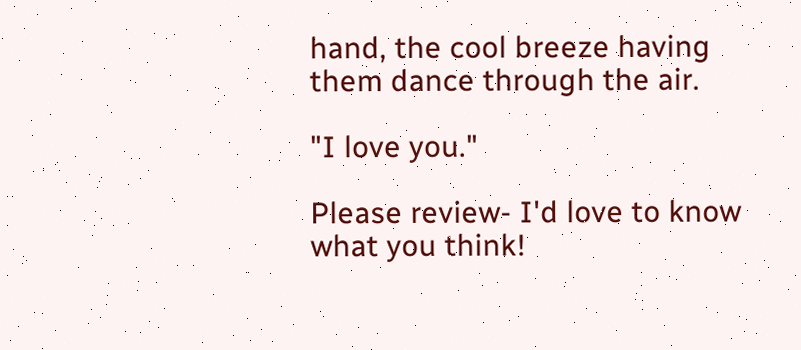hand, the cool breeze having them dance through the air.

"I love you."

Please review- I'd love to know what you think!